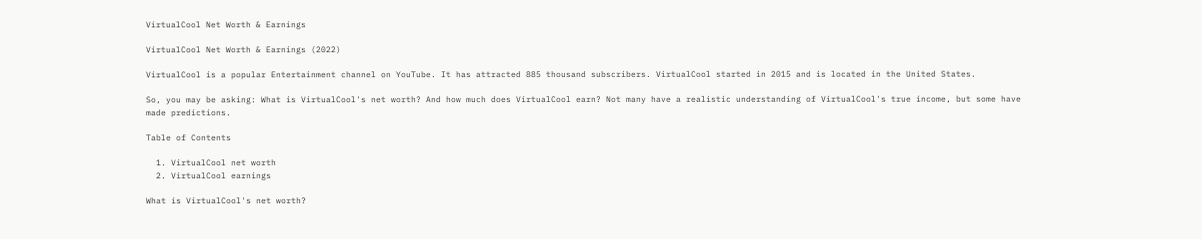VirtualCool Net Worth & Earnings

VirtualCool Net Worth & Earnings (2022)

VirtualCool is a popular Entertainment channel on YouTube. It has attracted 885 thousand subscribers. VirtualCool started in 2015 and is located in the United States.

So, you may be asking: What is VirtualCool's net worth? And how much does VirtualCool earn? Not many have a realistic understanding of VirtualCool's true income, but some have made predictions.

Table of Contents

  1. VirtualCool net worth
  2. VirtualCool earnings

What is VirtualCool's net worth?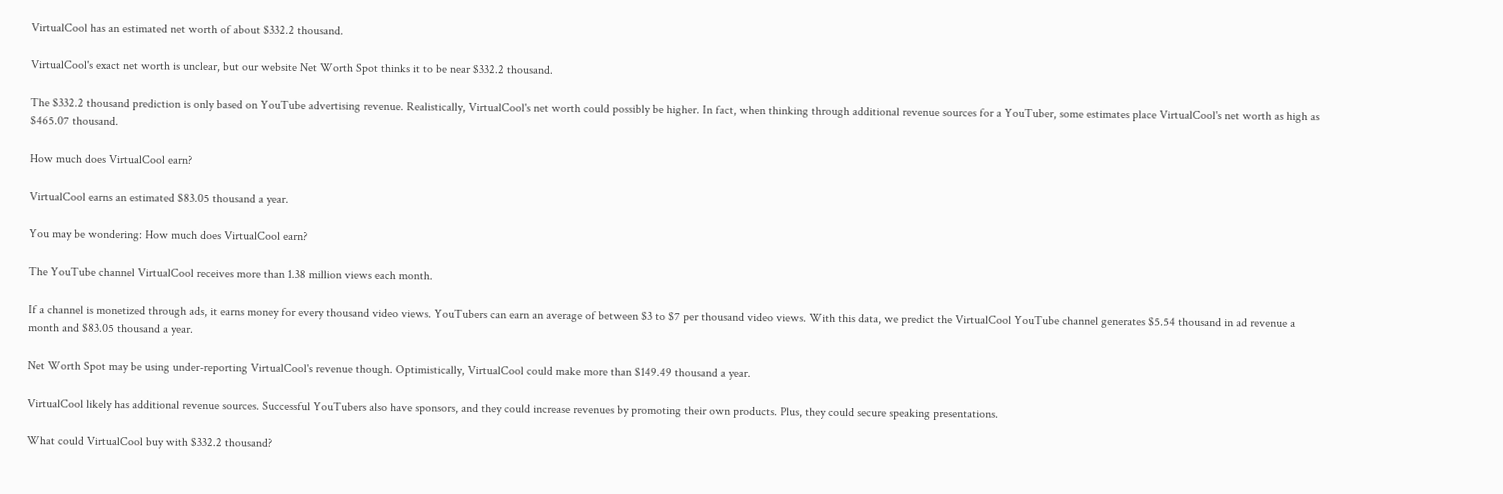VirtualCool has an estimated net worth of about $332.2 thousand.

VirtualCool's exact net worth is unclear, but our website Net Worth Spot thinks it to be near $332.2 thousand.

The $332.2 thousand prediction is only based on YouTube advertising revenue. Realistically, VirtualCool's net worth could possibly be higher. In fact, when thinking through additional revenue sources for a YouTuber, some estimates place VirtualCool's net worth as high as $465.07 thousand.

How much does VirtualCool earn?

VirtualCool earns an estimated $83.05 thousand a year.

You may be wondering: How much does VirtualCool earn?

The YouTube channel VirtualCool receives more than 1.38 million views each month.

If a channel is monetized through ads, it earns money for every thousand video views. YouTubers can earn an average of between $3 to $7 per thousand video views. With this data, we predict the VirtualCool YouTube channel generates $5.54 thousand in ad revenue a month and $83.05 thousand a year.

Net Worth Spot may be using under-reporting VirtualCool's revenue though. Optimistically, VirtualCool could make more than $149.49 thousand a year.

VirtualCool likely has additional revenue sources. Successful YouTubers also have sponsors, and they could increase revenues by promoting their own products. Plus, they could secure speaking presentations.

What could VirtualCool buy with $332.2 thousand?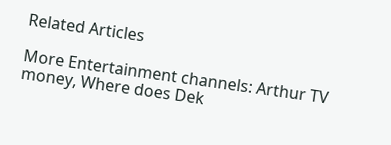Related Articles

More Entertainment channels: Arthur TV money, Where does Dek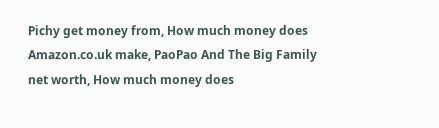Pichy get money from, How much money does Amazon.co.uk make, PaoPao And The Big Family net worth, How much money does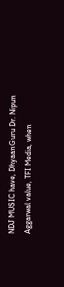NDJ MUSIC have, DhyaanGuru Dr. Nipun Aggarwal value, TFI Media, when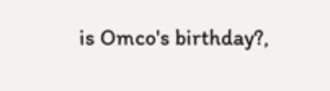is Omco's birthday?,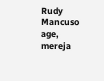Rudy Mancuso age, mereja